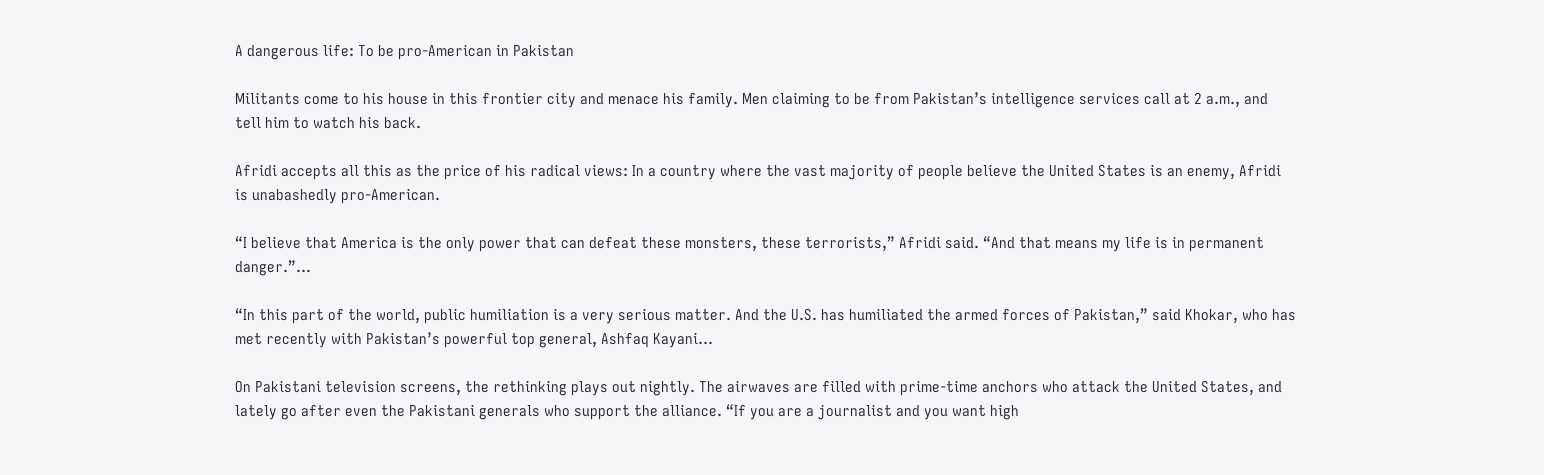A dangerous life: To be pro-American in Pakistan

Militants come to his house in this frontier city and menace his family. Men claiming to be from Pakistan’s intelligence services call at 2 a.m., and tell him to watch his back.

Afridi accepts all this as the price of his radical views: In a country where the vast majority of people believe the United States is an enemy, Afridi is unabashedly pro-American.

“I believe that America is the only power that can defeat these monsters, these terrorists,” Afridi said. “And that means my life is in permanent danger.”…

“In this part of the world, public humiliation is a very serious matter. And the U.S. has humiliated the armed forces of Pakistan,” said Khokar, who has met recently with Pakistan’s powerful top general, Ashfaq Kayani…

On Pakistani television screens, the rethinking plays out nightly. The airwaves are filled with prime-time anchors who attack the United States, and lately go after even the Pakistani generals who support the alliance. “If you are a journalist and you want high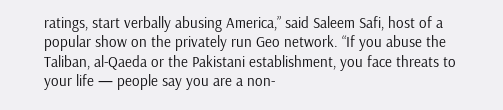ratings, start verbally abusing America,” said Saleem Safi, host of a popular show on the privately run Geo network. “If you abuse the Taliban, al-Qaeda or the Pakistani establishment, you face threats to your life — people say you are a non-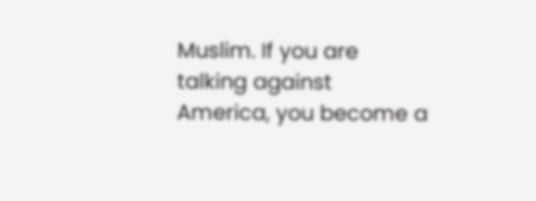Muslim. If you are talking against America, you become a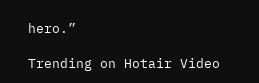hero.”

Trending on Hotair Video